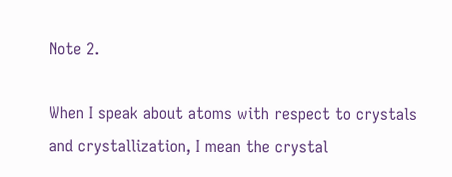Note 2.

When I speak about atoms with respect to crystals and crystallization, I mean the crystal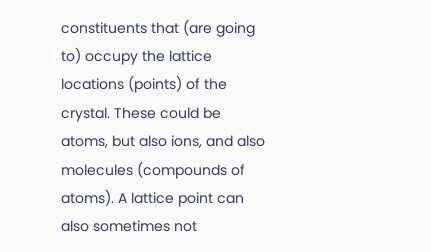constituents that (are going to) occupy the lattice locations (points) of the crystal. These could be atoms, but also ions, and also molecules (compounds of atoms). A lattice point can also sometimes not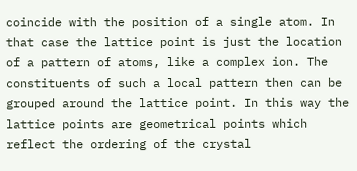coincide with the position of a single atom. In that case the lattice point is just the location of a pattern of atoms, like a complex ion. The constituents of such a local pattern then can be grouped around the lattice point. In this way the lattice points are geometrical points which reflect the ordering of the crystal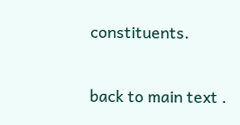constituents.

back to main text .